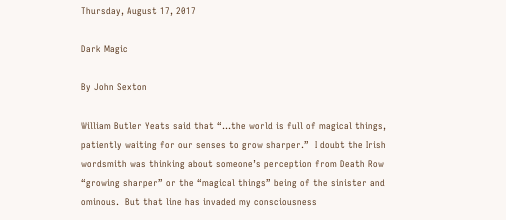Thursday, August 17, 2017

Dark Magic

By John Sexton

William Butler Yeats said that “…the world is full of magical things, patiently waiting for our senses to grow sharper.”  I doubt the Irish wordsmith was thinking about someone’s perception from Death Row “growing sharper” or the “magical things” being of the sinister and ominous.  But that line has invaded my consciousness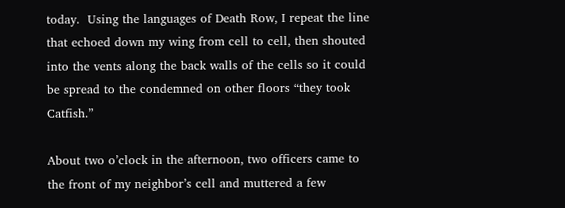today.  Using the languages of Death Row, I repeat the line that echoed down my wing from cell to cell, then shouted into the vents along the back walls of the cells so it could be spread to the condemned on other floors “they took Catfish.”

About two o’clock in the afternoon, two officers came to the front of my neighbor’s cell and muttered a few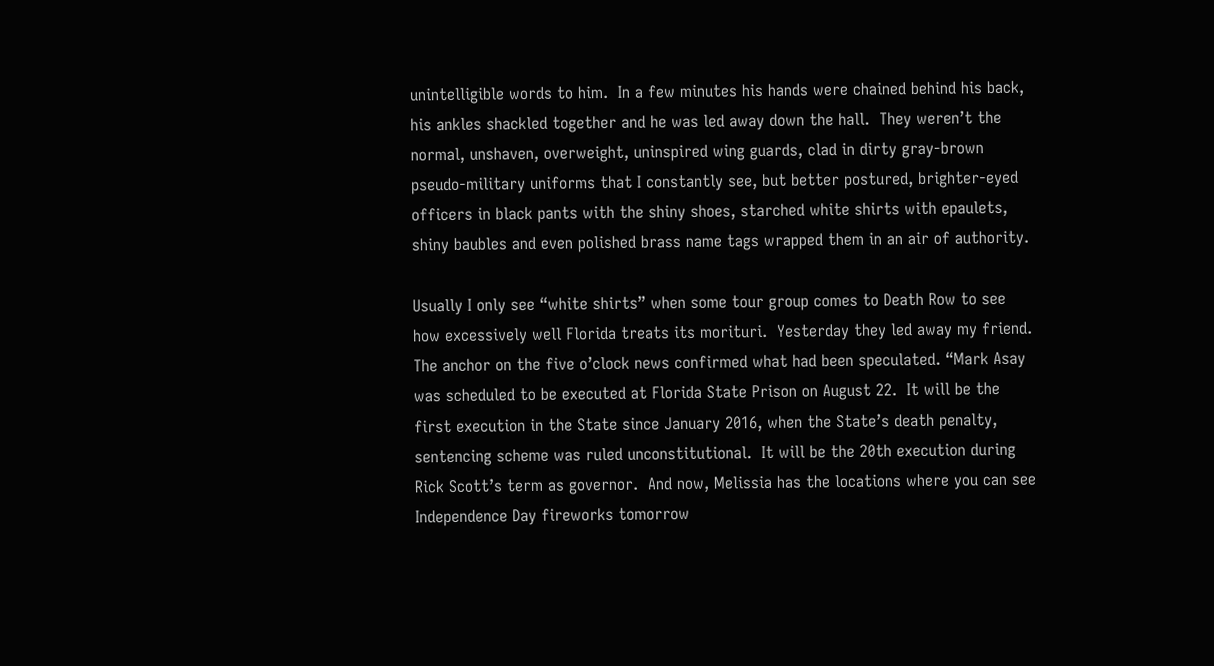unintelligible words to him.  In a few minutes his hands were chained behind his back, his ankles shackled together and he was led away down the hall.  They weren’t the normal, unshaven, overweight, uninspired wing guards, clad in dirty gray-brown pseudo-military uniforms that I constantly see, but better postured, brighter-eyed officers in black pants with the shiny shoes, starched white shirts with epaulets, shiny baubles and even polished brass name tags wrapped them in an air of authority.

Usually I only see “white shirts” when some tour group comes to Death Row to see how excessively well Florida treats its morituri.  Yesterday they led away my friend.  The anchor on the five o’clock news confirmed what had been speculated. “Mark Asay was scheduled to be executed at Florida State Prison on August 22.  It will be the first execution in the State since January 2016, when the State’s death penalty, sentencing scheme was ruled unconstitutional.  It will be the 20th execution during Rick Scott’s term as governor.  And now, Melissia has the locations where you can see Independence Day fireworks tomorrow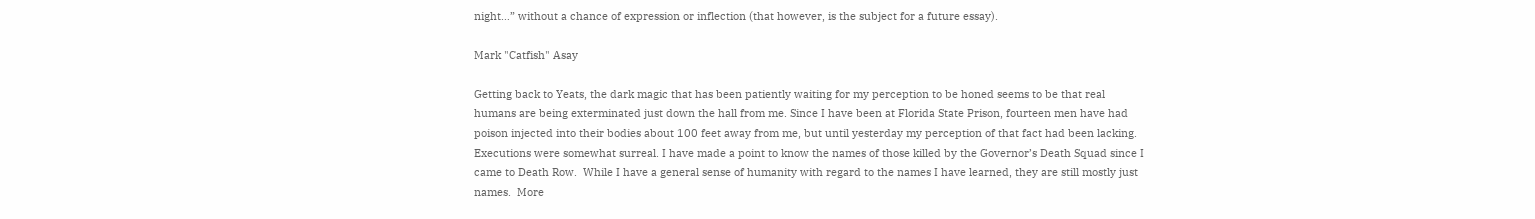night…” without a chance of expression or inflection (that however, is the subject for a future essay).

Mark "Catfish" Asay

Getting back to Yeats, the dark magic that has been patiently waiting for my perception to be honed seems to be that real humans are being exterminated just down the hall from me. Since I have been at Florida State Prison, fourteen men have had poison injected into their bodies about 100 feet away from me, but until yesterday my perception of that fact had been lacking.  Executions were somewhat surreal. I have made a point to know the names of those killed by the Governor’s Death Squad since I came to Death Row.  While I have a general sense of humanity with regard to the names I have learned, they are still mostly just names.  More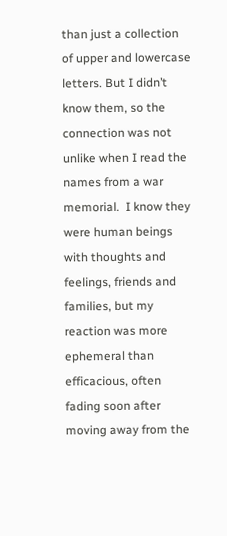than just a collection of upper and lowercase letters. But I didn’t know them, so the connection was not unlike when I read the names from a war memorial.  I know they were human beings with thoughts and feelings, friends and families, but my reaction was more ephemeral than efficacious, often fading soon after moving away from the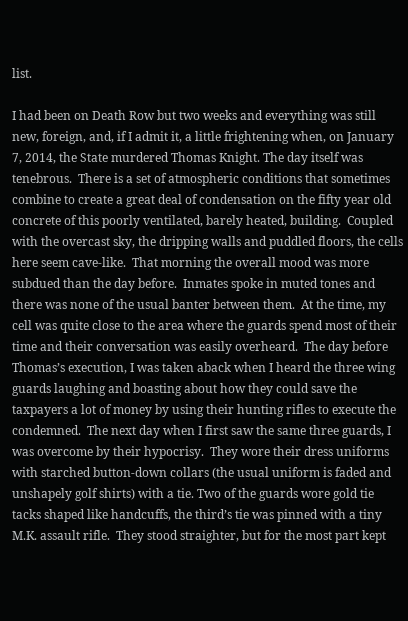list.

I had been on Death Row but two weeks and everything was still new, foreign, and, if I admit it, a little frightening when, on January 7, 2014, the State murdered Thomas Knight. The day itself was tenebrous.  There is a set of atmospheric conditions that sometimes combine to create a great deal of condensation on the fifty year old concrete of this poorly ventilated, barely heated, building.  Coupled with the overcast sky, the dripping walls and puddled floors, the cells here seem cave-like.  That morning the overall mood was more subdued than the day before.  Inmates spoke in muted tones and there was none of the usual banter between them.  At the time, my cell was quite close to the area where the guards spend most of their time and their conversation was easily overheard.  The day before Thomas’s execution, I was taken aback when I heard the three wing guards laughing and boasting about how they could save the taxpayers a lot of money by using their hunting rifles to execute the condemned.  The next day when I first saw the same three guards, I was overcome by their hypocrisy.  They wore their dress uniforms with starched button-down collars (the usual uniform is faded and unshapely golf shirts) with a tie. Two of the guards wore gold tie tacks shaped like handcuffs, the third’s tie was pinned with a tiny M.K. assault rifle.  They stood straighter, but for the most part kept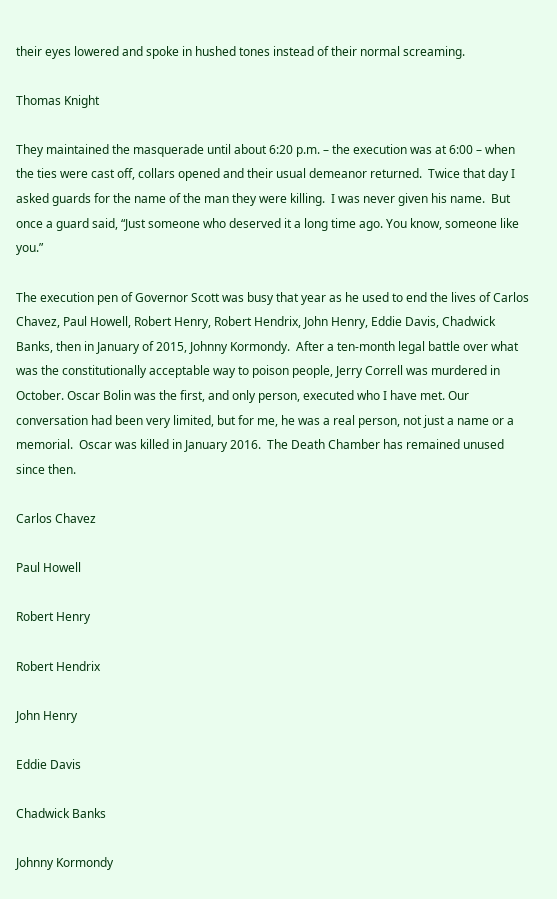their eyes lowered and spoke in hushed tones instead of their normal screaming.

Thomas Knight

They maintained the masquerade until about 6:20 p.m. – the execution was at 6:00 – when the ties were cast off, collars opened and their usual demeanor returned.  Twice that day I asked guards for the name of the man they were killing.  I was never given his name.  But once a guard said, “Just someone who deserved it a long time ago. You know, someone like you.”

The execution pen of Governor Scott was busy that year as he used to end the lives of Carlos Chavez, Paul Howell, Robert Henry, Robert Hendrix, John Henry, Eddie Davis, Chadwick Banks, then in January of 2015, Johnny Kormondy.  After a ten-month legal battle over what was the constitutionally acceptable way to poison people, Jerry Correll was murdered in October. Oscar Bolin was the first, and only person, executed who I have met. Our conversation had been very limited, but for me, he was a real person, not just a name or a memorial.  Oscar was killed in January 2016.  The Death Chamber has remained unused since then.

Carlos Chavez

Paul Howell

Robert Henry

Robert Hendrix

John Henry

Eddie Davis

Chadwick Banks

Johnny Kormondy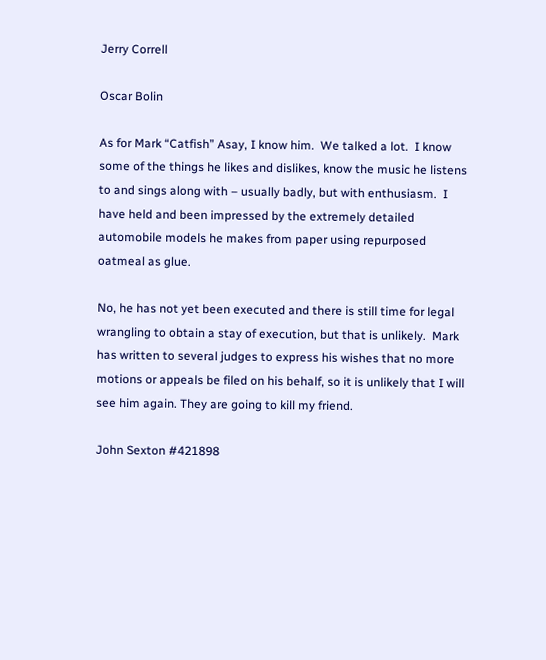Jerry Correll

Oscar Bolin

As for Mark “Catfish” Asay, I know him.  We talked a lot.  I know some of the things he likes and dislikes, know the music he listens to and sings along with – usually badly, but with enthusiasm.  I have held and been impressed by the extremely detailed automobile models he makes from paper using repurposed oatmeal as glue.

No, he has not yet been executed and there is still time for legal wrangling to obtain a stay of execution, but that is unlikely.  Mark has written to several judges to express his wishes that no more motions or appeals be filed on his behalf, so it is unlikely that I will see him again. They are going to kill my friend.

John Sexton #421898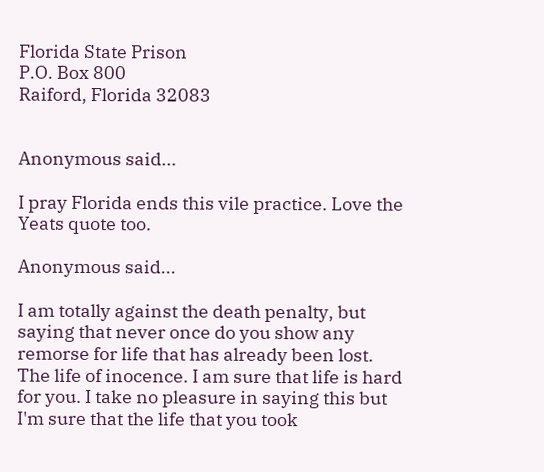Florida State Prison
P.O. Box 800
Raiford, Florida 32083


Anonymous said...

I pray Florida ends this vile practice. Love the Yeats quote too.

Anonymous said...

I am totally against the death penalty, but saying that never once do you show any remorse for life that has already been lost. The life of inocence. I am sure that life is hard for you. I take no pleasure in saying this but I'm sure that the life that you took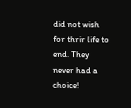did not wish for thrir life to end. They never had a choice!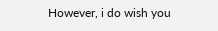However, i do wish you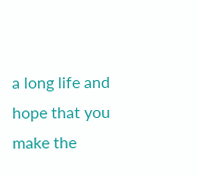a long life and hope that you make the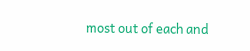most out of each and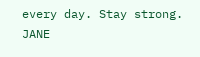every day. Stay strong. JANE